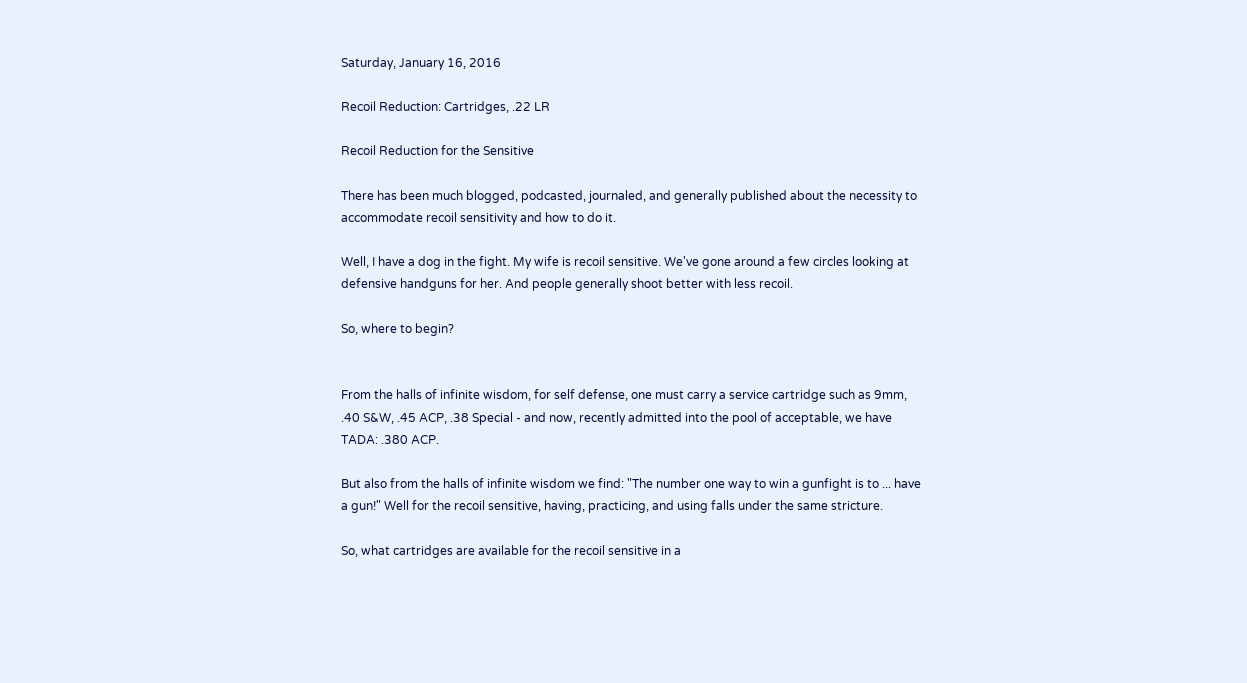Saturday, January 16, 2016

Recoil Reduction: Cartridges, .22 LR

Recoil Reduction for the Sensitive

There has been much blogged, podcasted, journaled, and generally published about the necessity to accommodate recoil sensitivity and how to do it.

Well, I have a dog in the fight. My wife is recoil sensitive. We've gone around a few circles looking at defensive handguns for her. And people generally shoot better with less recoil.

So, where to begin?


From the halls of infinite wisdom, for self defense, one must carry a service cartridge such as 9mm, .40 S&W, .45 ACP, .38 Special - and now, recently admitted into the pool of acceptable, we have TADA: .380 ACP.

But also from the halls of infinite wisdom we find: "The number one way to win a gunfight is to ... have a gun!" Well for the recoil sensitive, having, practicing, and using falls under the same stricture.

So, what cartridges are available for the recoil sensitive in a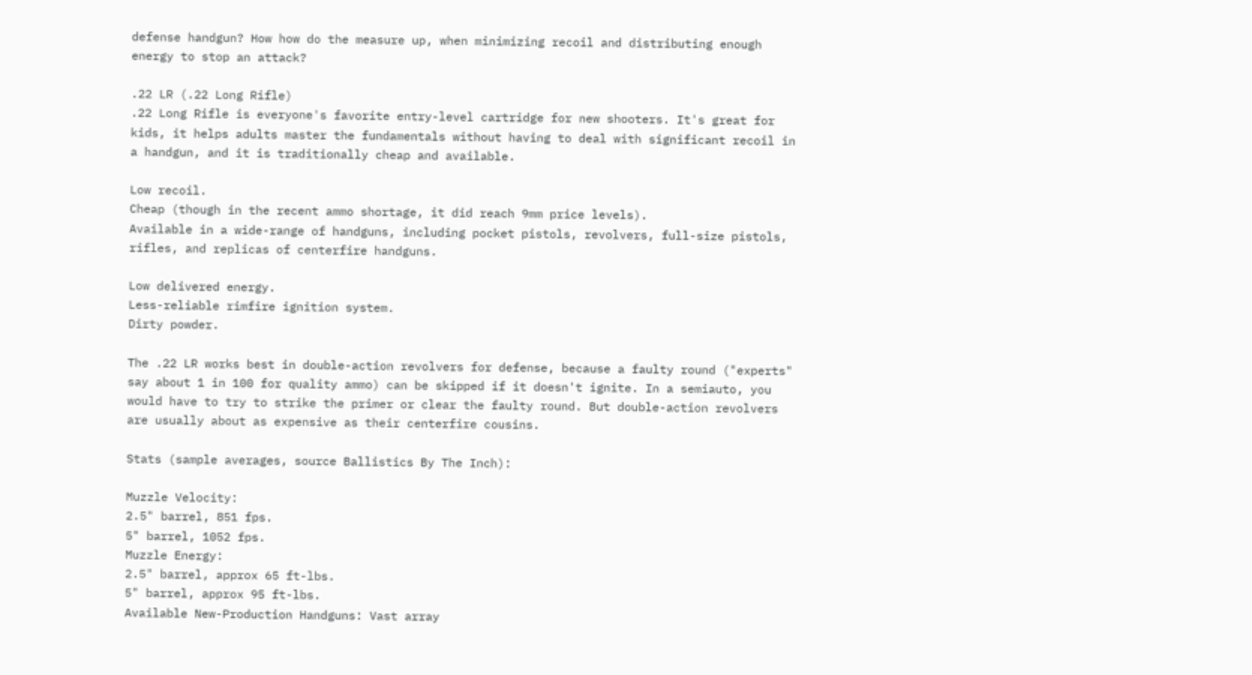defense handgun? How how do the measure up, when minimizing recoil and distributing enough energy to stop an attack?

.22 LR (.22 Long Rifle)
.22 Long Rifle is everyone's favorite entry-level cartridge for new shooters. It's great for kids, it helps adults master the fundamentals without having to deal with significant recoil in a handgun, and it is traditionally cheap and available.

Low recoil.
Cheap (though in the recent ammo shortage, it did reach 9mm price levels).
Available in a wide-range of handguns, including pocket pistols, revolvers, full-size pistols, rifles, and replicas of centerfire handguns.

Low delivered energy.
Less-reliable rimfire ignition system.
Dirty powder.

The .22 LR works best in double-action revolvers for defense, because a faulty round ("experts" say about 1 in 100 for quality ammo) can be skipped if it doesn't ignite. In a semiauto, you would have to try to strike the primer or clear the faulty round. But double-action revolvers are usually about as expensive as their centerfire cousins.

Stats (sample averages, source Ballistics By The Inch):

Muzzle Velocity:
2.5" barrel, 851 fps.
5" barrel, 1052 fps.
Muzzle Energy:
2.5" barrel, approx 65 ft-lbs.
5" barrel, approx 95 ft-lbs.
Available New-Production Handguns: Vast array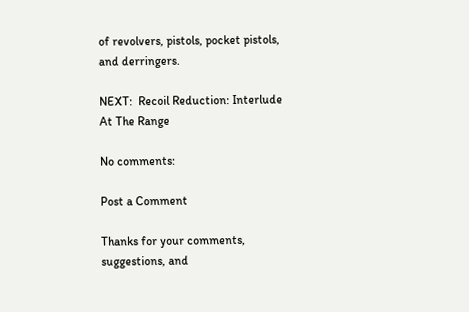of revolvers, pistols, pocket pistols, and derringers.

NEXT:  Recoil Reduction: Interlude At The Range

No comments:

Post a Comment

Thanks for your comments, suggestions, and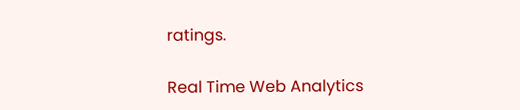ratings.

Real Time Web Analytics